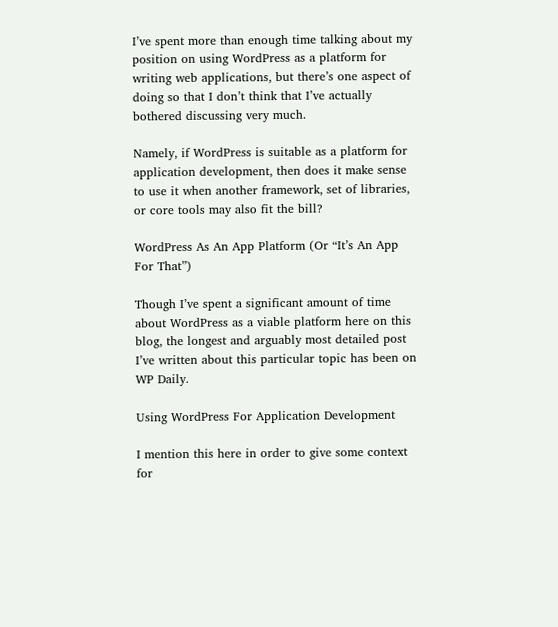I’ve spent more than enough time talking about my position on using WordPress as a platform for writing web applications, but there’s one aspect of doing so that I don’t think that I’ve actually bothered discussing very much.

Namely, if WordPress is suitable as a platform for application development, then does it make sense to use it when another framework, set of libraries, or core tools may also fit the bill?

WordPress As An App Platform (Or “It’s An App For That”)

Though I’ve spent a significant amount of time about WordPress as a viable platform here on this blog, the longest and arguably most detailed post I’ve written about this particular topic has been on WP Daily.

Using WordPress For Application Development

I mention this here in order to give some context for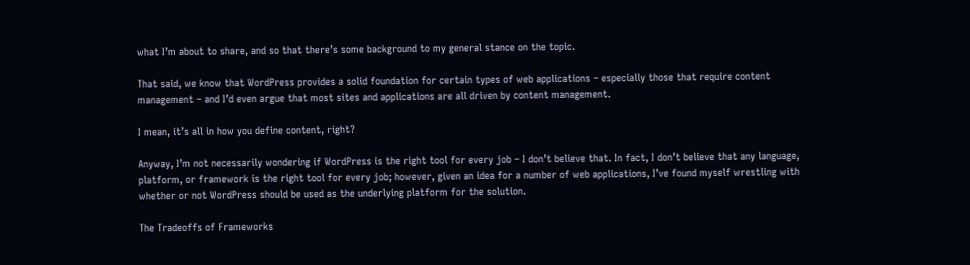what I’m about to share, and so that there’s some background to my general stance on the topic.

That said, we know that WordPress provides a solid foundation for certain types of web applications – especially those that require content management – and I’d even argue that most sites and applications are all driven by content management.

I mean, it’s all in how you define content, right?

Anyway, I’m not necessarily wondering if WordPress is the right tool for every job – I don’t believe that. In fact, I don’t believe that any language, platform, or framework is the right tool for every job; however, given an idea for a number of web applications, I’ve found myself wrestling with whether or not WordPress should be used as the underlying platform for the solution.

The Tradeoffs of Frameworks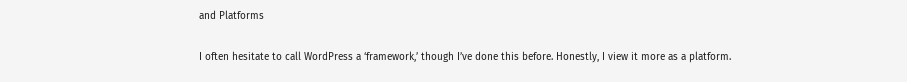and Platforms

I often hesitate to call WordPress a ‘framework,’ though I’ve done this before. Honestly, I view it more as a platform.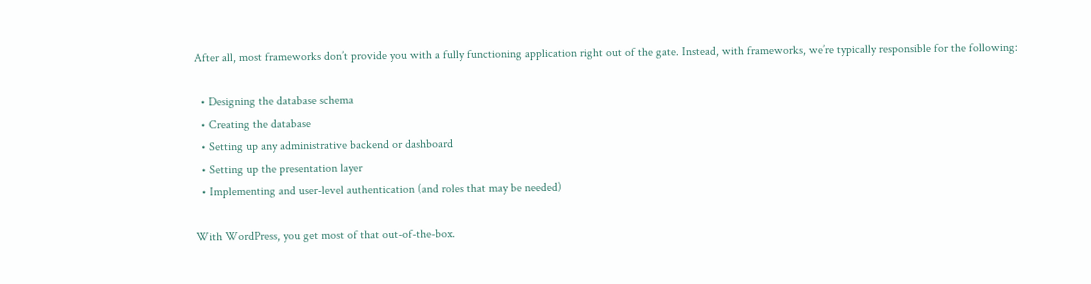After all, most frameworks don’t provide you with a fully functioning application right out of the gate. Instead, with frameworks, we’re typically responsible for the following:

  • Designing the database schema
  • Creating the database
  • Setting up any administrative backend or dashboard
  • Setting up the presentation layer
  • Implementing and user-level authentication (and roles that may be needed)

With WordPress, you get most of that out-of-the-box.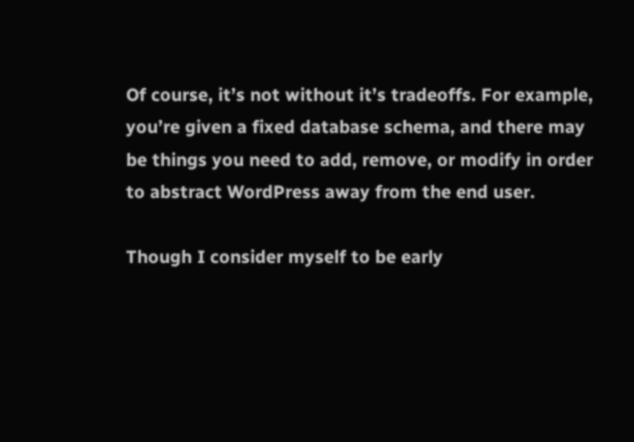Of course, it’s not without it’s tradeoffs. For example, you’re given a fixed database schema, and there may be things you need to add, remove, or modify in order to abstract WordPress away from the end user.

Though I consider myself to be early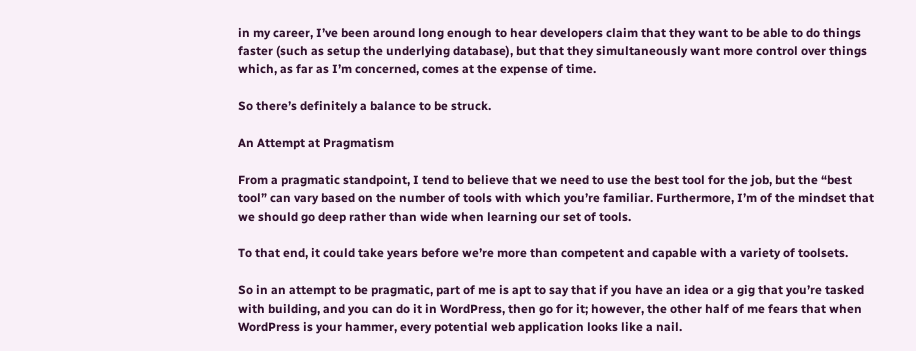in my career, I’ve been around long enough to hear developers claim that they want to be able to do things faster (such as setup the underlying database), but that they simultaneously want more control over things which, as far as I’m concerned, comes at the expense of time.

So there’s definitely a balance to be struck.

An Attempt at Pragmatism

From a pragmatic standpoint, I tend to believe that we need to use the best tool for the job, but the “best tool” can vary based on the number of tools with which you’re familiar. Furthermore, I’m of the mindset that we should go deep rather than wide when learning our set of tools.

To that end, it could take years before we’re more than competent and capable with a variety of toolsets.

So in an attempt to be pragmatic, part of me is apt to say that if you have an idea or a gig that you’re tasked with building, and you can do it in WordPress, then go for it; however, the other half of me fears that when WordPress is your hammer, every potential web application looks like a nail.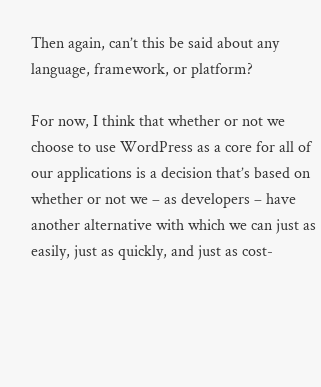Then again, can’t this be said about any language, framework, or platform?

For now, I think that whether or not we choose to use WordPress as a core for all of our applications is a decision that’s based on whether or not we – as developers – have another alternative with which we can just as easily, just as quickly, and just as cost-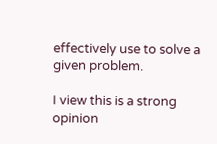effectively use to solve a given problem.

I view this is a strong opinion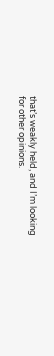that’s weakly held, and I’m looking for other opinions.